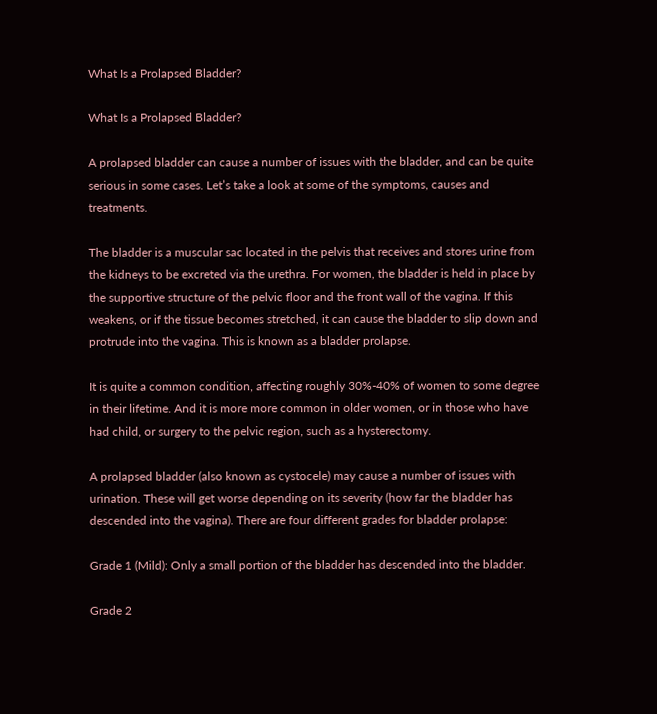What Is a Prolapsed Bladder?

What Is a Prolapsed Bladder?

A prolapsed bladder can cause a number of issues with the bladder, and can be quite serious in some cases. Let’s take a look at some of the symptoms, causes and treatments.

The bladder is a muscular sac located in the pelvis that receives and stores urine from the kidneys to be excreted via the urethra. For women, the bladder is held in place by the supportive structure of the pelvic floor and the front wall of the vagina. If this weakens, or if the tissue becomes stretched, it can cause the bladder to slip down and protrude into the vagina. This is known as a bladder prolapse.

It is quite a common condition, affecting roughly 30%-40% of women to some degree in their lifetime. And it is more more common in older women, or in those who have had child, or surgery to the pelvic region, such as a hysterectomy.

A prolapsed bladder (also known as cystocele) may cause a number of issues with urination. These will get worse depending on its severity (how far the bladder has descended into the vagina). There are four different grades for bladder prolapse:

Grade 1 (Mild): Only a small portion of the bladder has descended into the bladder.

Grade 2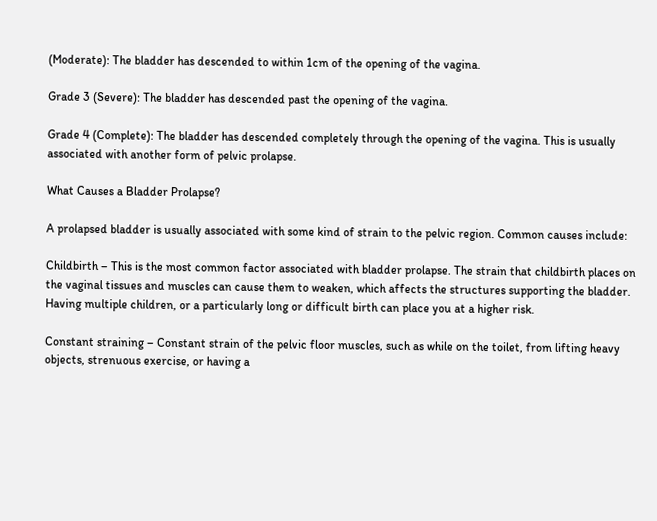(Moderate): The bladder has descended to within 1cm of the opening of the vagina.

Grade 3 (Severe): The bladder has descended past the opening of the vagina.

Grade 4 (Complete): The bladder has descended completely through the opening of the vagina. This is usually associated with another form of pelvic prolapse.

What Causes a Bladder Prolapse?

A prolapsed bladder is usually associated with some kind of strain to the pelvic region. Common causes include:

Childbirth – This is the most common factor associated with bladder prolapse. The strain that childbirth places on the vaginal tissues and muscles can cause them to weaken, which affects the structures supporting the bladder. Having multiple children, or a particularly long or difficult birth can place you at a higher risk.

Constant straining – Constant strain of the pelvic floor muscles, such as while on the toilet, from lifting heavy objects, strenuous exercise, or having a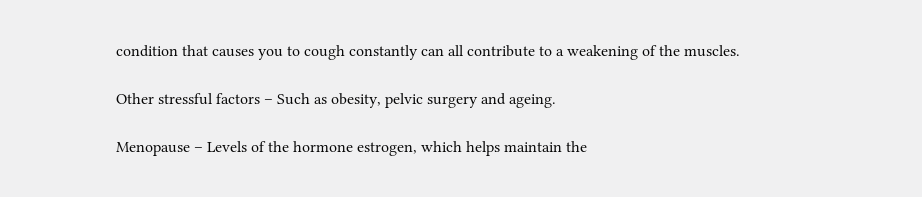condition that causes you to cough constantly can all contribute to a weakening of the muscles.

Other stressful factors – Such as obesity, pelvic surgery and ageing.

Menopause – Levels of the hormone estrogen, which helps maintain the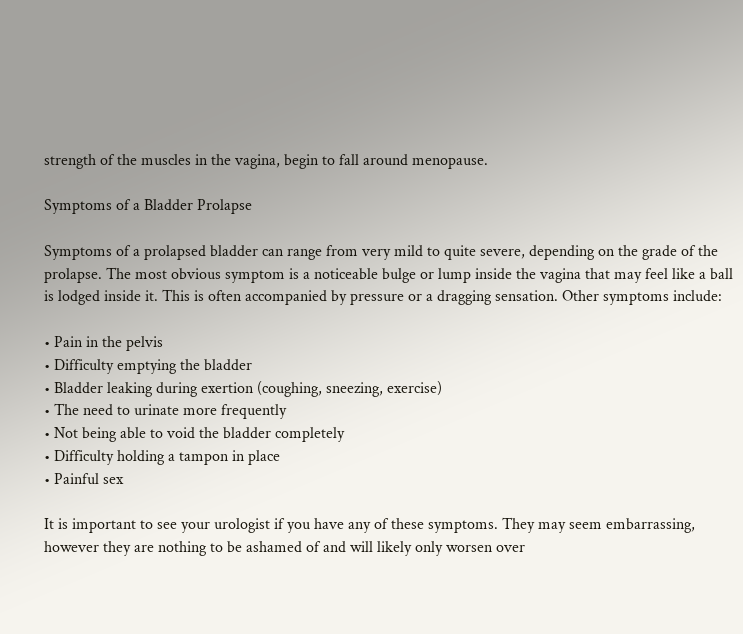strength of the muscles in the vagina, begin to fall around menopause.

Symptoms of a Bladder Prolapse

Symptoms of a prolapsed bladder can range from very mild to quite severe, depending on the grade of the prolapse. The most obvious symptom is a noticeable bulge or lump inside the vagina that may feel like a ball is lodged inside it. This is often accompanied by pressure or a dragging sensation. Other symptoms include:

• Pain in the pelvis
• Difficulty emptying the bladder
• Bladder leaking during exertion (coughing, sneezing, exercise)
• The need to urinate more frequently
• Not being able to void the bladder completely
• Difficulty holding a tampon in place
• Painful sex

It is important to see your urologist if you have any of these symptoms. They may seem embarrassing, however they are nothing to be ashamed of and will likely only worsen over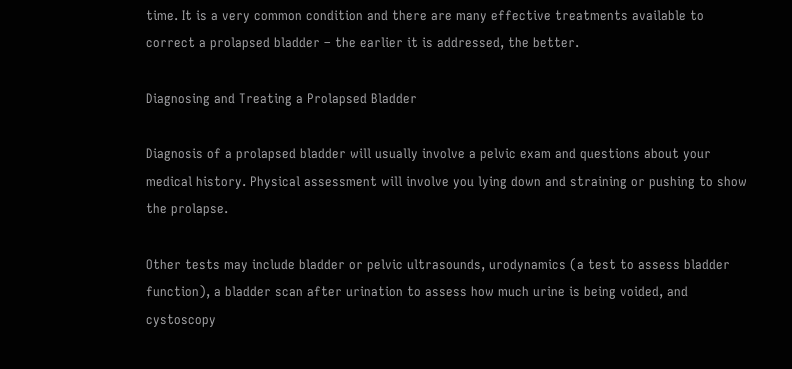time. It is a very common condition and there are many effective treatments available to correct a prolapsed bladder – the earlier it is addressed, the better.

Diagnosing and Treating a Prolapsed Bladder

Diagnosis of a prolapsed bladder will usually involve a pelvic exam and questions about your medical history. Physical assessment will involve you lying down and straining or pushing to show the prolapse.

Other tests may include bladder or pelvic ultrasounds, urodynamics (a test to assess bladder function), a bladder scan after urination to assess how much urine is being voided, and cystoscopy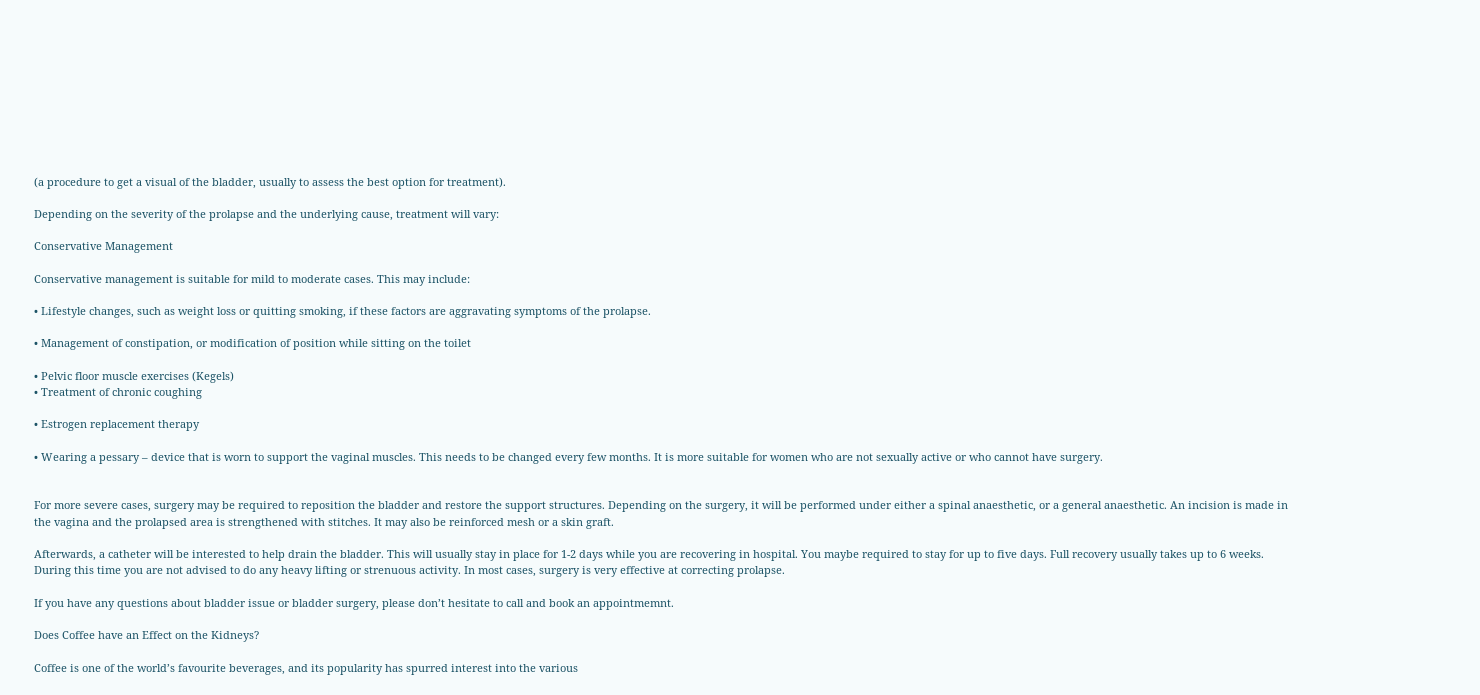(a procedure to get a visual of the bladder, usually to assess the best option for treatment).

Depending on the severity of the prolapse and the underlying cause, treatment will vary:

Conservative Management

Conservative management is suitable for mild to moderate cases. This may include:

• Lifestyle changes, such as weight loss or quitting smoking, if these factors are aggravating symptoms of the prolapse.

• Management of constipation, or modification of position while sitting on the toilet

• Pelvic floor muscle exercises (Kegels)
• Treatment of chronic coughing

• Estrogen replacement therapy

• Wearing a pessary – device that is worn to support the vaginal muscles. This needs to be changed every few months. It is more suitable for women who are not sexually active or who cannot have surgery.


For more severe cases, surgery may be required to reposition the bladder and restore the support structures. Depending on the surgery, it will be performed under either a spinal anaesthetic, or a general anaesthetic. An incision is made in the vagina and the prolapsed area is strengthened with stitches. It may also be reinforced mesh or a skin graft.

Afterwards, a catheter will be interested to help drain the bladder. This will usually stay in place for 1-2 days while you are recovering in hospital. You maybe required to stay for up to five days. Full recovery usually takes up to 6 weeks. During this time you are not advised to do any heavy lifting or strenuous activity. In most cases, surgery is very effective at correcting prolapse.

If you have any questions about bladder issue or bladder surgery, please don’t hesitate to call and book an appointmemnt.

Does Coffee have an Effect on the Kidneys?

Coffee is one of the world’s favourite beverages, and its popularity has spurred interest into the various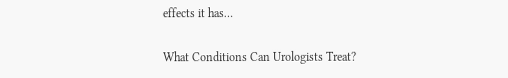effects it has…

What Conditions Can Urologists Treat?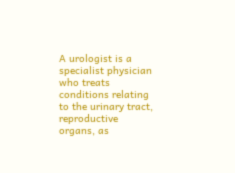A urologist is a specialist physician who treats conditions relating to the urinary tract, reproductive organs, as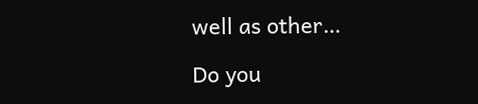well as other…

Do you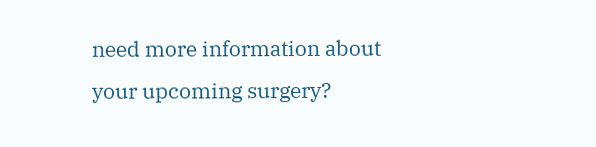need more information about your upcoming surgery?